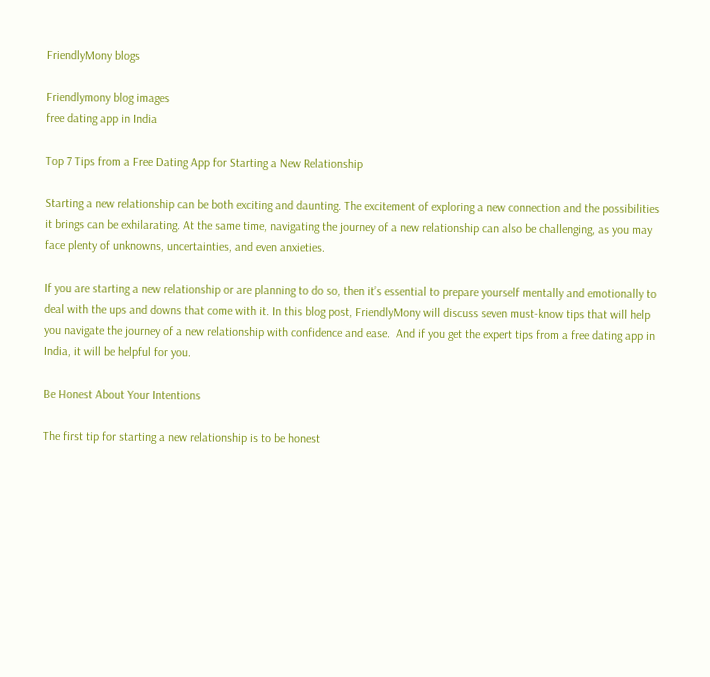FriendlyMony blogs

Friendlymony blog images
free dating app in India

Top 7 Tips from a Free Dating App for Starting a New Relationship

Starting a new relationship can be both exciting and daunting. The excitement of exploring a new connection and the possibilities it brings can be exhilarating. At the same time, navigating the journey of a new relationship can also be challenging, as you may face plenty of unknowns, uncertainties, and even anxieties.

If you are starting a new relationship or are planning to do so, then it’s essential to prepare yourself mentally and emotionally to deal with the ups and downs that come with it. In this blog post, FriendlyMony will discuss seven must-know tips that will help you navigate the journey of a new relationship with confidence and ease.  And if you get the expert tips from a free dating app in India, it will be helpful for you.

Be Honest About Your Intentions

The first tip for starting a new relationship is to be honest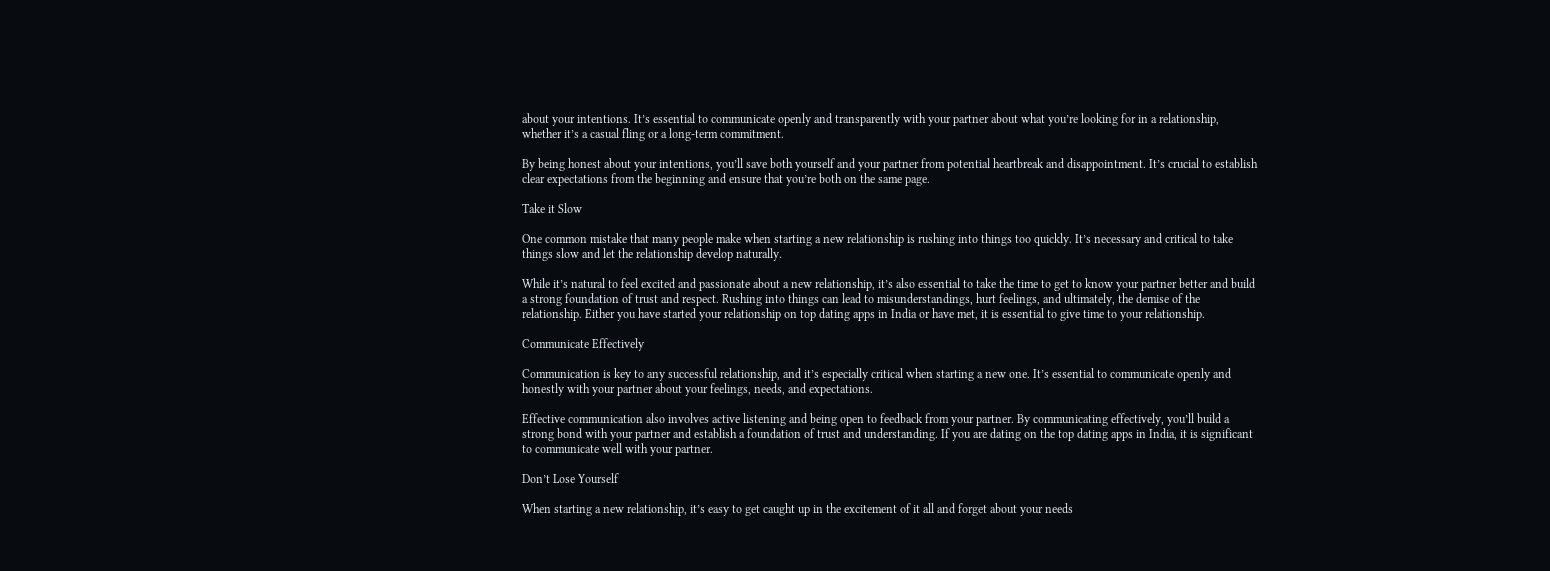about your intentions. It’s essential to communicate openly and transparently with your partner about what you’re looking for in a relationship, whether it’s a casual fling or a long-term commitment.

By being honest about your intentions, you’ll save both yourself and your partner from potential heartbreak and disappointment. It’s crucial to establish clear expectations from the beginning and ensure that you’re both on the same page.

Take it Slow

One common mistake that many people make when starting a new relationship is rushing into things too quickly. It’s necessary and critical to take things slow and let the relationship develop naturally.

While it’s natural to feel excited and passionate about a new relationship, it’s also essential to take the time to get to know your partner better and build a strong foundation of trust and respect. Rushing into things can lead to misunderstandings, hurt feelings, and ultimately, the demise of the relationship. Either you have started your relationship on top dating apps in India or have met, it is essential to give time to your relationship.

Communicate Effectively

Communication is key to any successful relationship, and it’s especially critical when starting a new one. It’s essential to communicate openly and honestly with your partner about your feelings, needs, and expectations.

Effective communication also involves active listening and being open to feedback from your partner. By communicating effectively, you’ll build a strong bond with your partner and establish a foundation of trust and understanding. If you are dating on the top dating apps in India, it is significant to communicate well with your partner.

Don’t Lose Yourself

When starting a new relationship, it’s easy to get caught up in the excitement of it all and forget about your needs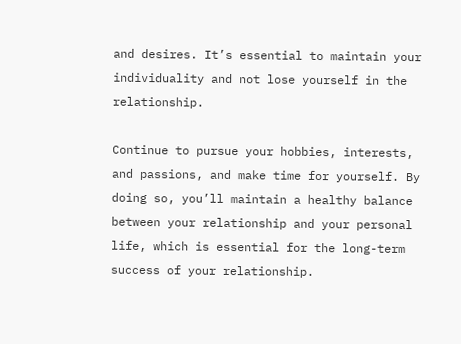and desires. It’s essential to maintain your individuality and not lose yourself in the relationship.

Continue to pursue your hobbies, interests, and passions, and make time for yourself. By doing so, you’ll maintain a healthy balance between your relationship and your personal life, which is essential for the long-term success of your relationship.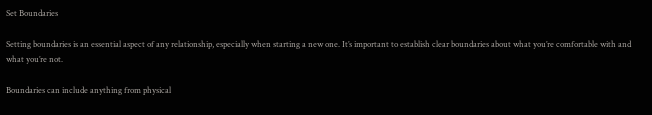Set Boundaries

Setting boundaries is an essential aspect of any relationship, especially when starting a new one. It’s important to establish clear boundaries about what you’re comfortable with and what you’re not.

Boundaries can include anything from physical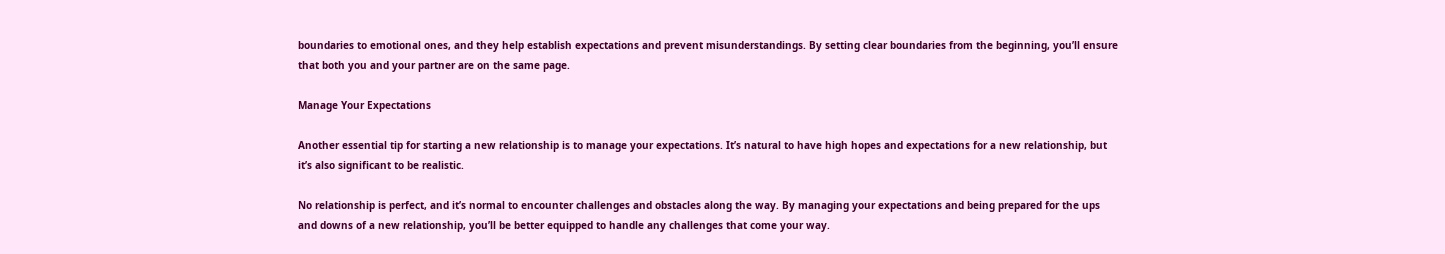boundaries to emotional ones, and they help establish expectations and prevent misunderstandings. By setting clear boundaries from the beginning, you’ll ensure that both you and your partner are on the same page.

Manage Your Expectations

Another essential tip for starting a new relationship is to manage your expectations. It’s natural to have high hopes and expectations for a new relationship, but it’s also significant to be realistic.

No relationship is perfect, and it’s normal to encounter challenges and obstacles along the way. By managing your expectations and being prepared for the ups and downs of a new relationship, you’ll be better equipped to handle any challenges that come your way.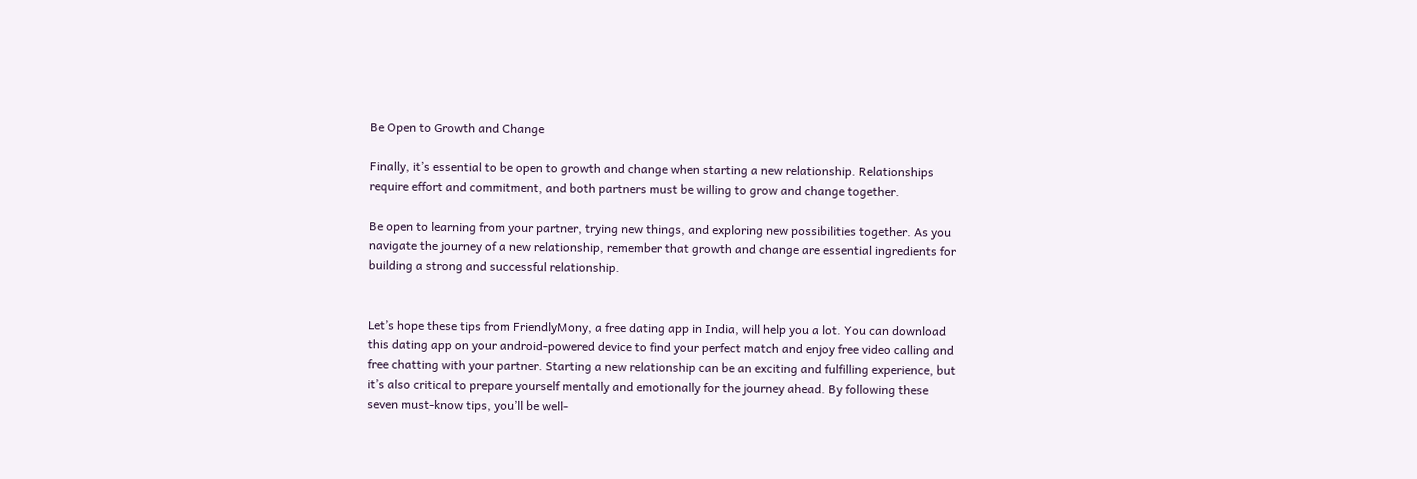Be Open to Growth and Change

Finally, it’s essential to be open to growth and change when starting a new relationship. Relationships require effort and commitment, and both partners must be willing to grow and change together.

Be open to learning from your partner, trying new things, and exploring new possibilities together. As you navigate the journey of a new relationship, remember that growth and change are essential ingredients for building a strong and successful relationship.


Let’s hope these tips from FriendlyMony, a free dating app in India, will help you a lot. You can download this dating app on your android-powered device to find your perfect match and enjoy free video calling and free chatting with your partner. Starting a new relationship can be an exciting and fulfilling experience, but it’s also critical to prepare yourself mentally and emotionally for the journey ahead. By following these seven must-know tips, you’ll be well-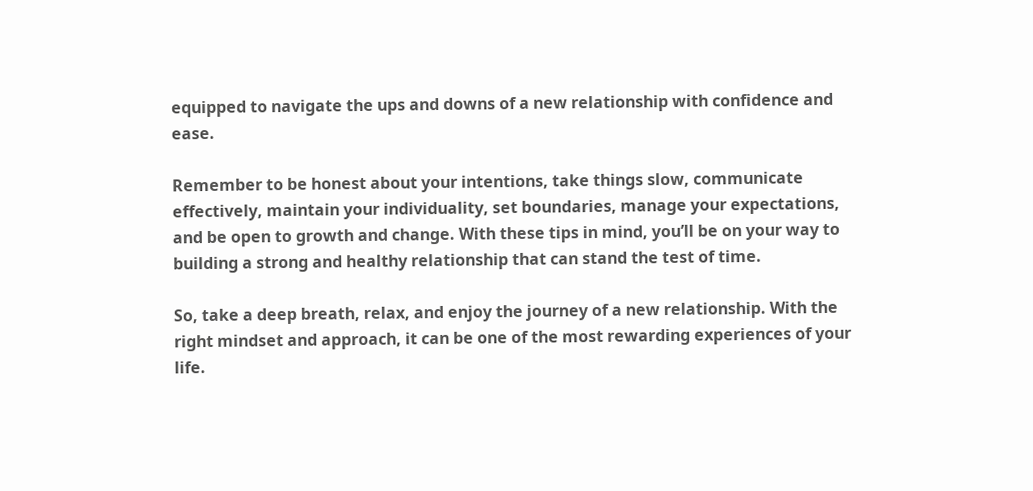equipped to navigate the ups and downs of a new relationship with confidence and ease.

Remember to be honest about your intentions, take things slow, communicate effectively, maintain your individuality, set boundaries, manage your expectations, and be open to growth and change. With these tips in mind, you’ll be on your way to building a strong and healthy relationship that can stand the test of time.

So, take a deep breath, relax, and enjoy the journey of a new relationship. With the right mindset and approach, it can be one of the most rewarding experiences of your life.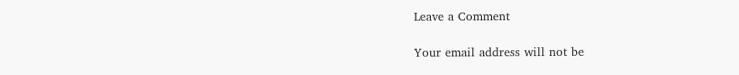Leave a Comment

Your email address will not be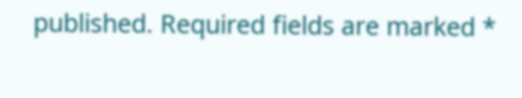published. Required fields are marked *